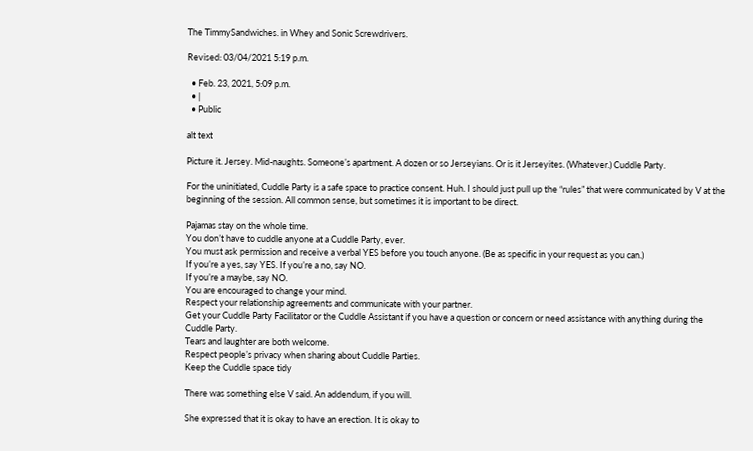The TimmySandwiches. in Whey and Sonic Screwdrivers.

Revised: 03/04/2021 5:19 p.m.

  • Feb. 23, 2021, 5:09 p.m.
  • |
  • Public

alt text

Picture it. Jersey. Mid-naughts. Someone’s apartment. A dozen or so Jerseyians. Or is it Jerseyites. (Whatever.) Cuddle Party.

For the uninitiated, Cuddle Party is a safe space to practice consent. Huh. I should just pull up the “rules” that were communicated by V at the beginning of the session. All common sense, but sometimes it is important to be direct.

Pajamas stay on the whole time.
You don’t have to cuddle anyone at a Cuddle Party, ever.
You must ask permission and receive a verbal YES before you touch anyone. (Be as specific in your request as you can.)
If you’re a yes, say YES. If you’re a no, say NO.
If you’re a maybe, say NO.
You are encouraged to change your mind.
Respect your relationship agreements and communicate with your partner.
Get your Cuddle Party Facilitator or the Cuddle Assistant if you have a question or concern or need assistance with anything during the Cuddle Party.
Tears and laughter are both welcome.
Respect people’s privacy when sharing about Cuddle Parties.
Keep the Cuddle space tidy

There was something else V said. An addendum, if you will.

She expressed that it is okay to have an erection. It is okay to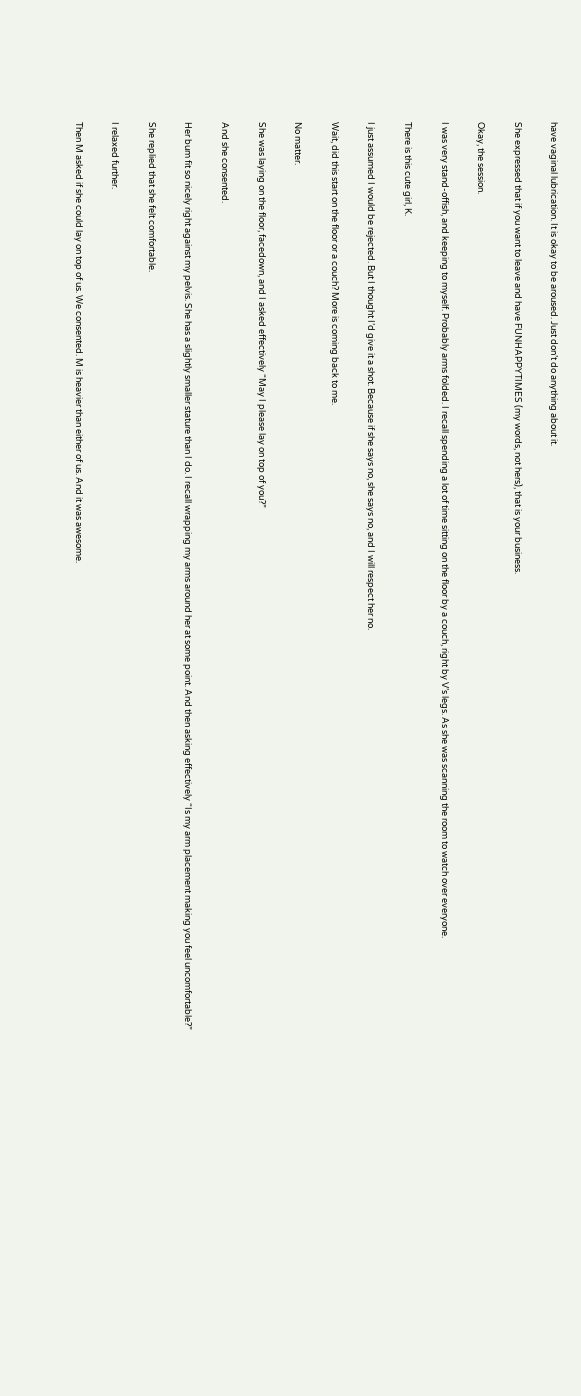have vaginal lubrication. It is okay to be aroused. Just don’t do anything about it.

She expressed that if you want to leave and have FUNHAPPYTIMES (my words, not hers), that is your business.

Okay, the session.

I was very stand-offish, and keeping to myself. Probably arms folded. I recall spending a lot of time sitting on the floor by a couch, right by V’s legs. As she was scanning the room to watch over everyone.

There is this cute girl, K.

I just assumed I would be rejected. But I thought I’d give it a shot. Because if she says no, she says no, and I will respect her no.

Wait, did this start on the floor or a couch? More is coming back to me.

No matter.

She was laying on the floor, facedown, and I asked effectively “May I please lay on top of you?”

And she consented.

Her bum fit so nicely right against my pelvis. She has a slightly smaller stature than I do. I recall wrapping my arms around her at some point. And then asking effectively “Is my arm placement making you feel uncomfortable?”

She replied that she felt comfortable.

I relaxed further.

Then M asked if she could lay on top of us. We consented. M is heavier than either of us. And it was awesome.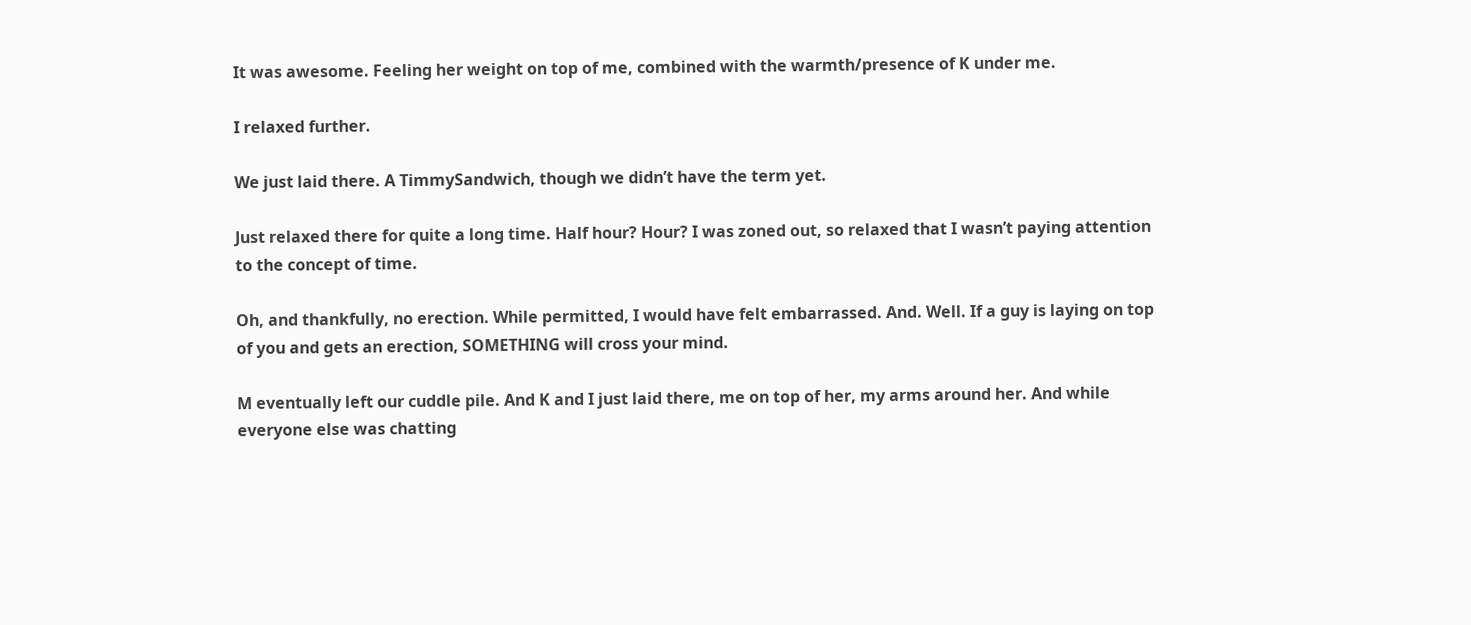It was awesome. Feeling her weight on top of me, combined with the warmth/presence of K under me.

I relaxed further.

We just laid there. A TimmySandwich, though we didn’t have the term yet.

Just relaxed there for quite a long time. Half hour? Hour? I was zoned out, so relaxed that I wasn’t paying attention to the concept of time.

Oh, and thankfully, no erection. While permitted, I would have felt embarrassed. And. Well. If a guy is laying on top of you and gets an erection, SOMETHING will cross your mind.

M eventually left our cuddle pile. And K and I just laid there, me on top of her, my arms around her. And while everyone else was chatting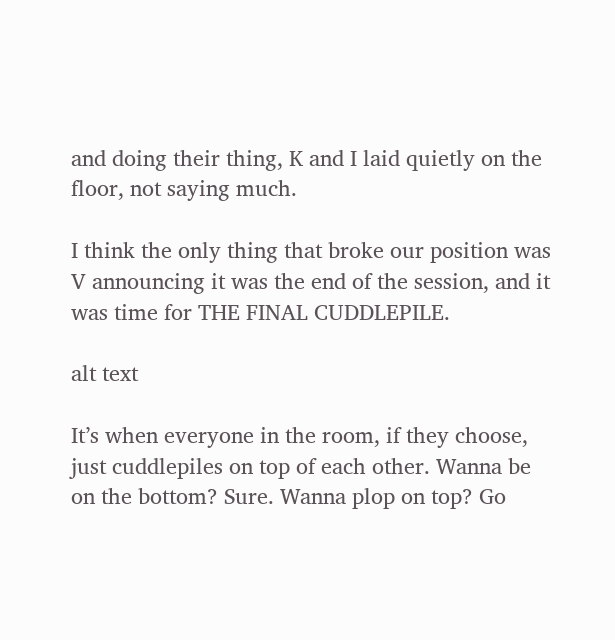and doing their thing, K and I laid quietly on the floor, not saying much.

I think the only thing that broke our position was V announcing it was the end of the session, and it was time for THE FINAL CUDDLEPILE.

alt text

It’s when everyone in the room, if they choose, just cuddlepiles on top of each other. Wanna be on the bottom? Sure. Wanna plop on top? Go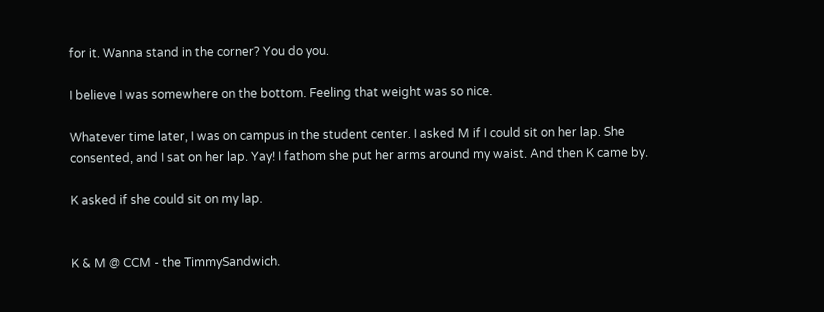for it. Wanna stand in the corner? You do you.

I believe I was somewhere on the bottom. Feeling that weight was so nice.

Whatever time later, I was on campus in the student center. I asked M if I could sit on her lap. She consented, and I sat on her lap. Yay! I fathom she put her arms around my waist. And then K came by.

K asked if she could sit on my lap.


K & M @ CCM - the TimmySandwich.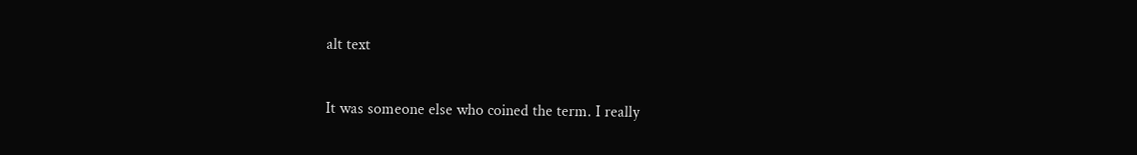alt text

It was someone else who coined the term. I really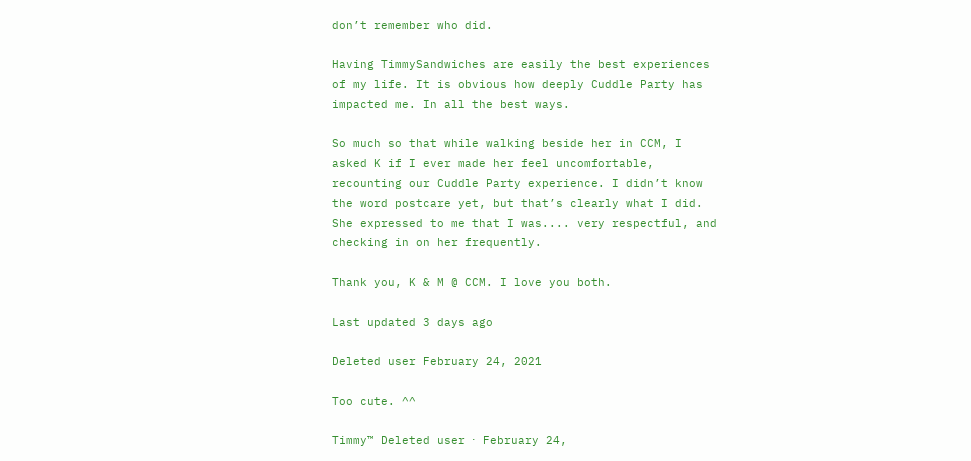don’t remember who did.

Having TimmySandwiches are easily the best experiences of my life. It is obvious how deeply Cuddle Party has impacted me. In all the best ways.

So much so that while walking beside her in CCM, I asked K if I ever made her feel uncomfortable, recounting our Cuddle Party experience. I didn’t know the word postcare yet, but that’s clearly what I did. She expressed to me that I was.... very respectful, and checking in on her frequently.

Thank you, K & M @ CCM. I love you both.

Last updated 3 days ago

Deleted user February 24, 2021

Too cute. ^^

Timmy™ Deleted user ⋅ February 24,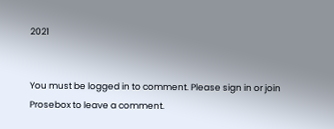2021


You must be logged in to comment. Please sign in or join Prosebox to leave a comment.